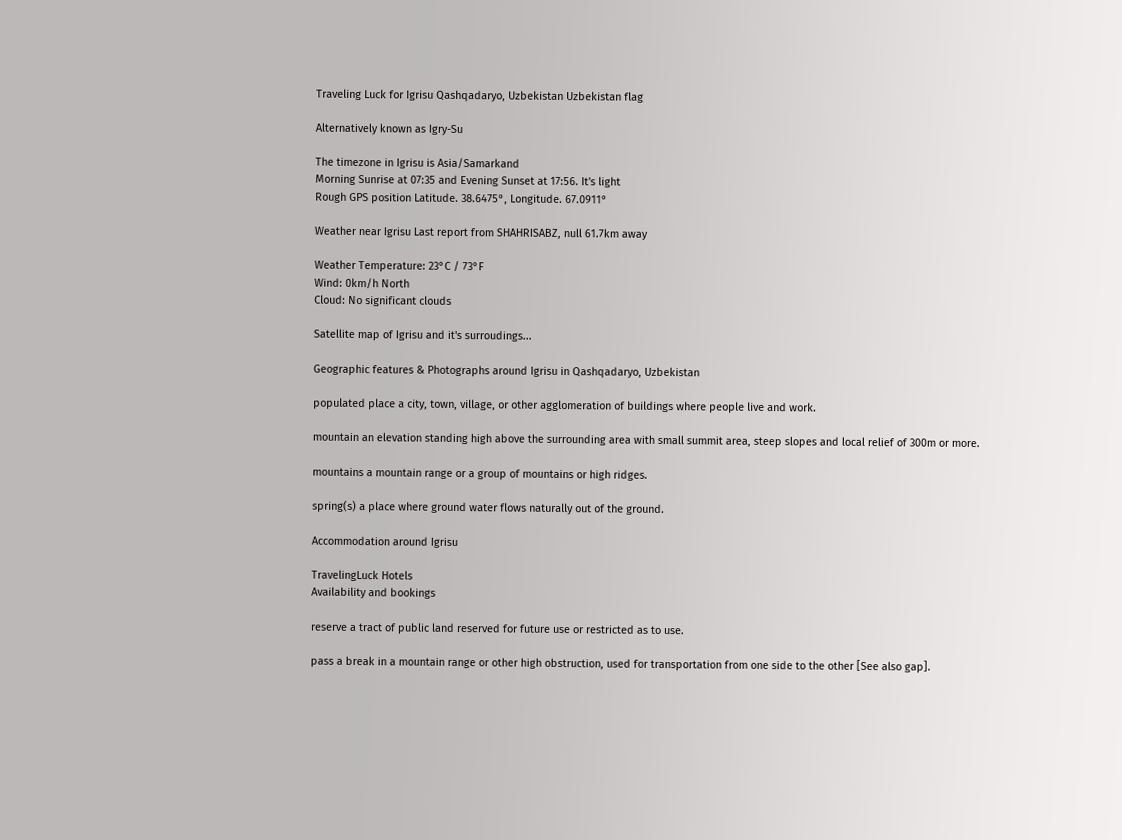Traveling Luck for Igrisu Qashqadaryo, Uzbekistan Uzbekistan flag

Alternatively known as Igry-Su

The timezone in Igrisu is Asia/Samarkand
Morning Sunrise at 07:35 and Evening Sunset at 17:56. It's light
Rough GPS position Latitude. 38.6475°, Longitude. 67.0911°

Weather near Igrisu Last report from SHAHRISABZ, null 61.7km away

Weather Temperature: 23°C / 73°F
Wind: 0km/h North
Cloud: No significant clouds

Satellite map of Igrisu and it's surroudings...

Geographic features & Photographs around Igrisu in Qashqadaryo, Uzbekistan

populated place a city, town, village, or other agglomeration of buildings where people live and work.

mountain an elevation standing high above the surrounding area with small summit area, steep slopes and local relief of 300m or more.

mountains a mountain range or a group of mountains or high ridges.

spring(s) a place where ground water flows naturally out of the ground.

Accommodation around Igrisu

TravelingLuck Hotels
Availability and bookings

reserve a tract of public land reserved for future use or restricted as to use.

pass a break in a mountain range or other high obstruction, used for transportation from one side to the other [See also gap].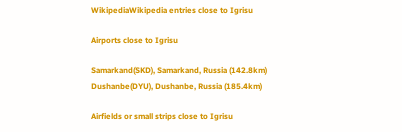WikipediaWikipedia entries close to Igrisu

Airports close to Igrisu

Samarkand(SKD), Samarkand, Russia (142.8km)
Dushanbe(DYU), Dushanbe, Russia (185.4km)

Airfields or small strips close to Igrisu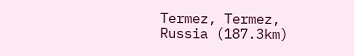Termez, Termez, Russia (187.3km)